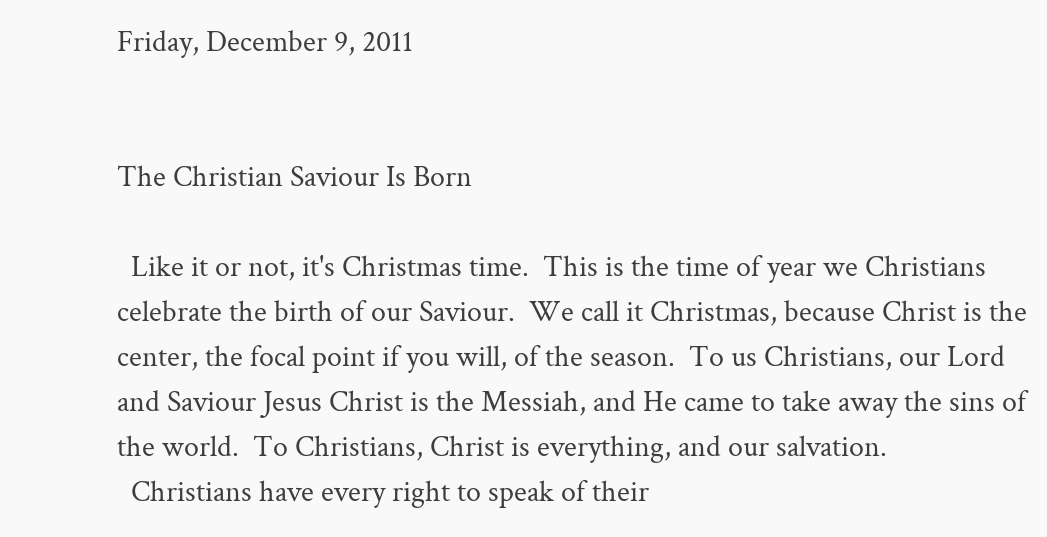Friday, December 9, 2011


The Christian Saviour Is Born

  Like it or not, it's Christmas time.  This is the time of year we Christians celebrate the birth of our Saviour.  We call it Christmas, because Christ is the center, the focal point if you will, of the season.  To us Christians, our Lord and Saviour Jesus Christ is the Messiah, and He came to take away the sins of the world.  To Christians, Christ is everything, and our salvation.
  Christians have every right to speak of their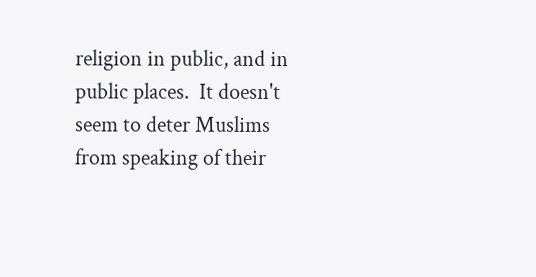religion in public, and in public places.  It doesn't seem to deter Muslims from speaking of their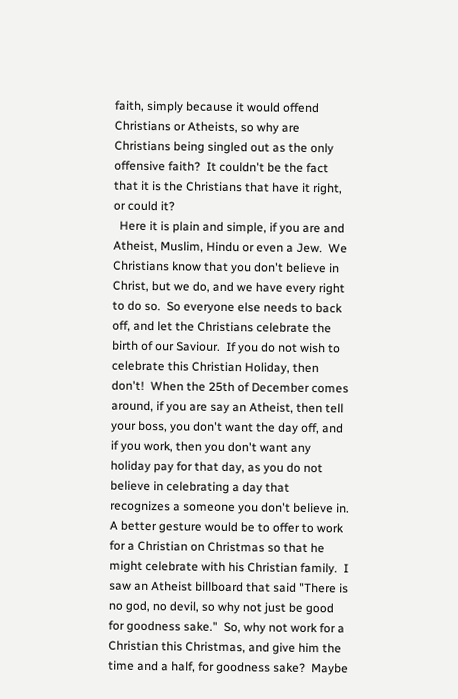faith, simply because it would offend Christians or Atheists, so why are Christians being singled out as the only offensive faith?  It couldn't be the fact that it is the Christians that have it right, or could it?
  Here it is plain and simple, if you are and Atheist, Muslim, Hindu or even a Jew.  We Christians know that you don't believe in Christ, but we do, and we have every right to do so.  So everyone else needs to back off, and let the Christians celebrate the birth of our Saviour.  If you do not wish to celebrate this Christian Holiday, then don't!  When the 25th of December comes around, if you are say an Atheist, then tell your boss, you don't want the day off, and if you work, then you don't want any holiday pay for that day, as you do not believe in celebrating a day that recognizes a someone you don't believe in.  A better gesture would be to offer to work for a Christian on Christmas so that he might celebrate with his Christian family.  I saw an Atheist billboard that said "There is no god, no devil, so why not just be good for goodness sake."  So, why not work for a Christian this Christmas, and give him the time and a half, for goodness sake?  Maybe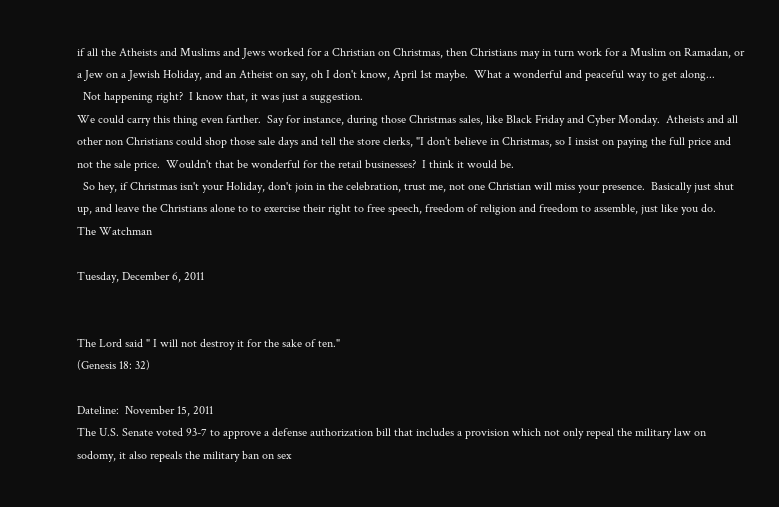if all the Atheists and Muslims and Jews worked for a Christian on Christmas, then Christians may in turn work for a Muslim on Ramadan, or a Jew on a Jewish Holiday, and an Atheist on say, oh I don't know, April 1st maybe.  What a wonderful and peaceful way to get along...
  Not happening right?  I know that, it was just a suggestion.
We could carry this thing even farther.  Say for instance, during those Christmas sales, like Black Friday and Cyber Monday.  Atheists and all other non Christians could shop those sale days and tell the store clerks, "I don't believe in Christmas, so I insist on paying the full price and not the sale price.  Wouldn't that be wonderful for the retail businesses?  I think it would be.
  So hey, if Christmas isn't your Holiday, don't join in the celebration, trust me, not one Christian will miss your presence.  Basically just shut up, and leave the Christians alone to to exercise their right to free speech, freedom of religion and freedom to assemble, just like you do.
The Watchman

Tuesday, December 6, 2011


The Lord said " I will not destroy it for the sake of ten."
(Genesis 18: 32)

Dateline:  November 15, 2011
The U.S. Senate voted 93-7 to approve a defense authorization bill that includes a provision which not only repeal the military law on sodomy, it also repeals the military ban on sex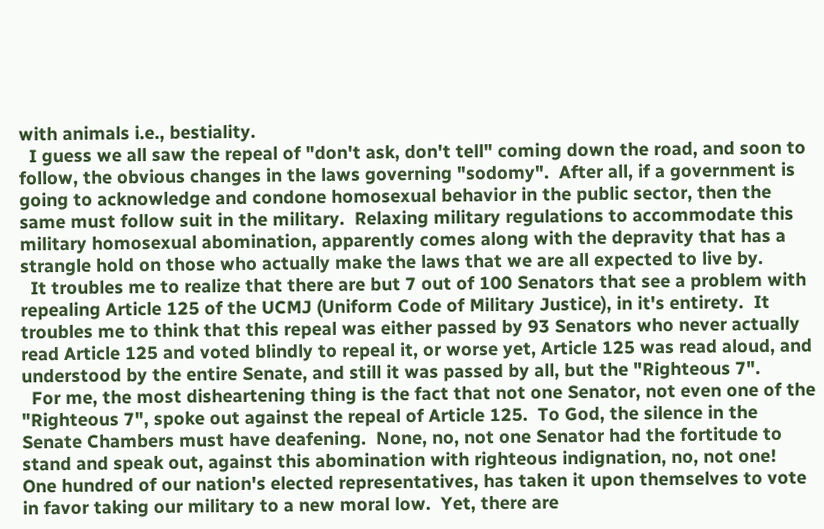with animals i.e., bestiality.
  I guess we all saw the repeal of "don't ask, don't tell" coming down the road, and soon to follow, the obvious changes in the laws governing "sodomy".  After all, if a government is going to acknowledge and condone homosexual behavior in the public sector, then the same must follow suit in the military.  Relaxing military regulations to accommodate this military homosexual abomination, apparently comes along with the depravity that has a strangle hold on those who actually make the laws that we are all expected to live by.
  It troubles me to realize that there are but 7 out of 100 Senators that see a problem with repealing Article 125 of the UCMJ (Uniform Code of Military Justice), in it's entirety.  It troubles me to think that this repeal was either passed by 93 Senators who never actually read Article 125 and voted blindly to repeal it, or worse yet, Article 125 was read aloud, and understood by the entire Senate, and still it was passed by all, but the "Righteous 7".
  For me, the most disheartening thing is the fact that not one Senator, not even one of the "Righteous 7", spoke out against the repeal of Article 125.  To God, the silence in the Senate Chambers must have deafening.  None, no, not one Senator had the fortitude to stand and speak out, against this abomination with righteous indignation, no, not one!  One hundred of our nation's elected representatives, has taken it upon themselves to vote in favor taking our military to a new moral low.  Yet, there are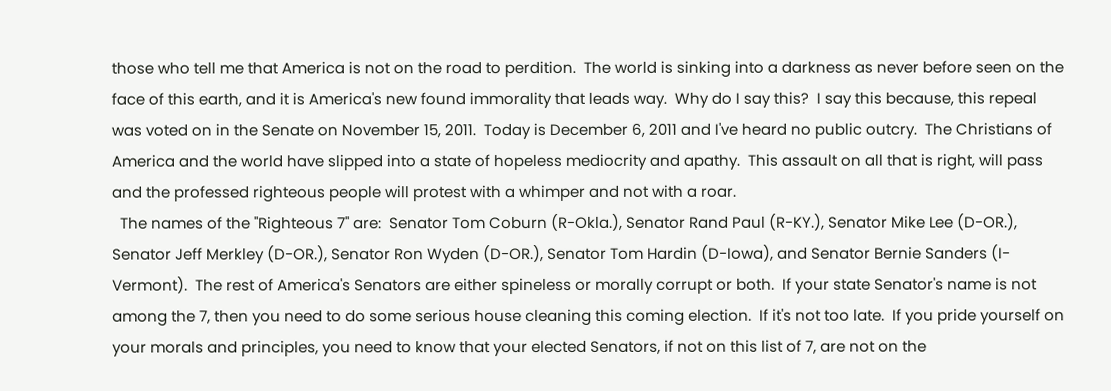those who tell me that America is not on the road to perdition.  The world is sinking into a darkness as never before seen on the face of this earth, and it is America's new found immorality that leads way.  Why do I say this?  I say this because, this repeal was voted on in the Senate on November 15, 2011.  Today is December 6, 2011 and I've heard no public outcry.  The Christians of America and the world have slipped into a state of hopeless mediocrity and apathy.  This assault on all that is right, will pass and the professed righteous people will protest with a whimper and not with a roar.
  The names of the "Righteous 7" are:  Senator Tom Coburn (R-Okla.), Senator Rand Paul (R-KY.), Senator Mike Lee (D-OR.), Senator Jeff Merkley (D-OR.), Senator Ron Wyden (D-OR.), Senator Tom Hardin (D-Iowa), and Senator Bernie Sanders (I-Vermont).  The rest of America's Senators are either spineless or morally corrupt or both.  If your state Senator's name is not among the 7, then you need to do some serious house cleaning this coming election.  If it's not too late.  If you pride yourself on your morals and principles, you need to know that your elected Senators, if not on this list of 7, are not on the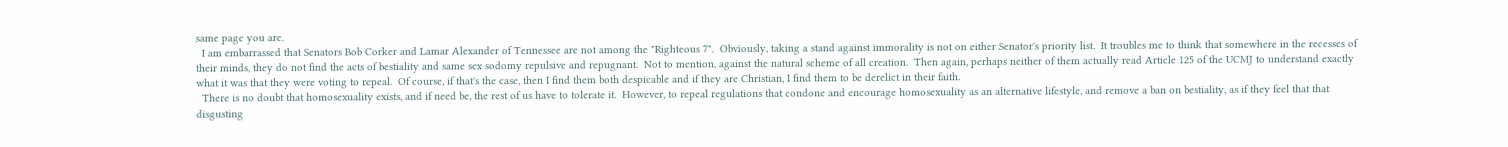same page you are.
  I am embarrassed that Senators Bob Corker and Lamar Alexander of Tennessee are not among the "Righteous 7".  Obviously, taking a stand against immorality is not on either Senator's priority list.  It troubles me to think that somewhere in the recesses of their minds, they do not find the acts of bestiality and same sex sodomy repulsive and repugnant.  Not to mention, against the natural scheme of all creation.  Then again, perhaps neither of them actually read Article 125 of the UCMJ to understand exactly what it was that they were voting to repeal.  Of course, if that's the case, then I find them both despicable and if they are Christian, I find them to be derelict in their faith.
  There is no doubt that homosexuality exists, and if need be, the rest of us have to tolerate it.  However, to repeal regulations that condone and encourage homosexuality as an alternative lifestyle, and remove a ban on bestiality, as if they feel that that disgusting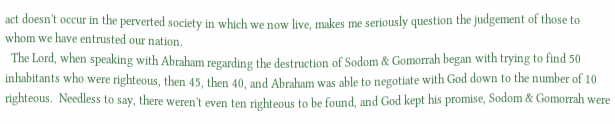act doesn't occur in the perverted society in which we now live, makes me seriously question the judgement of those to whom we have entrusted our nation.
  The Lord, when speaking with Abraham regarding the destruction of Sodom & Gomorrah began with trying to find 50 inhabitants who were righteous, then 45, then 40, and Abraham was able to negotiate with God down to the number of 10 righteous.  Needless to say, there weren't even ten righteous to be found, and God kept his promise, Sodom & Gomorrah were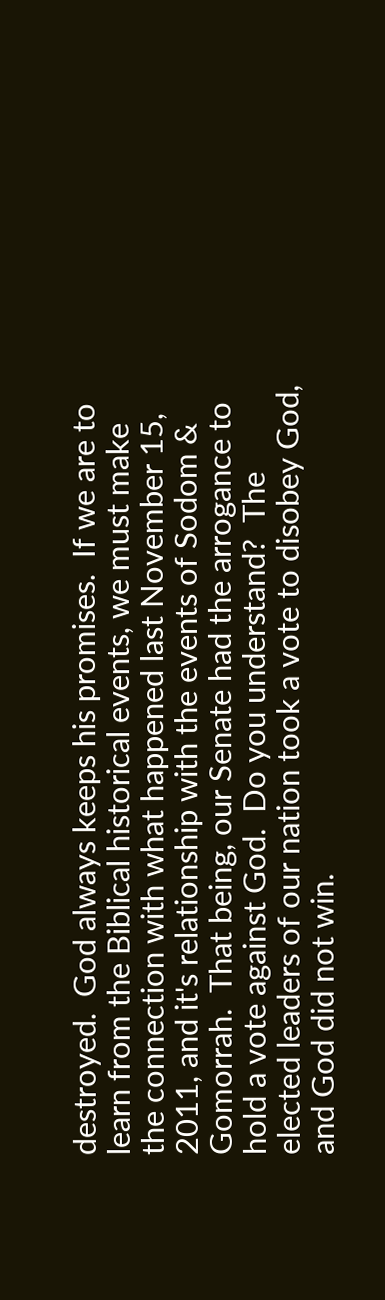destroyed.  God always keeps his promises.  If we are to learn from the Biblical historical events, we must make the connection with what happened last November 15, 2011, and it's relationship with the events of Sodom & Gomorrah.  That being, our Senate had the arrogance to hold a vote against God.  Do you understand?  The elected leaders of our nation took a vote to disobey God, and God did not win.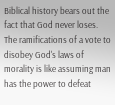Biblical history bears out the fact that God never loses.  The ramifications of a vote to disobey God's laws of morality is like assuming man has the power to defeat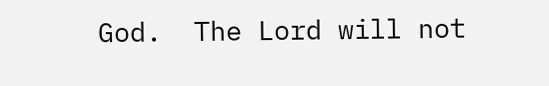God.  The Lord will not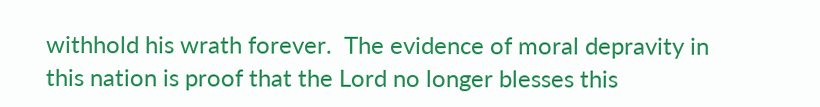withhold his wrath forever.  The evidence of moral depravity in this nation is proof that the Lord no longer blesses this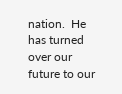nation.  He has turned over our future to our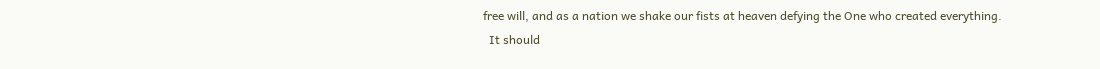free will, and as a nation we shake our fists at heaven defying the One who created everything.
  It should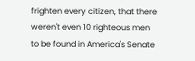frighten every citizen, that there weren't even 10 righteous men to be found in America's Senate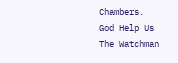Chambers.
God Help Us
The Watchman